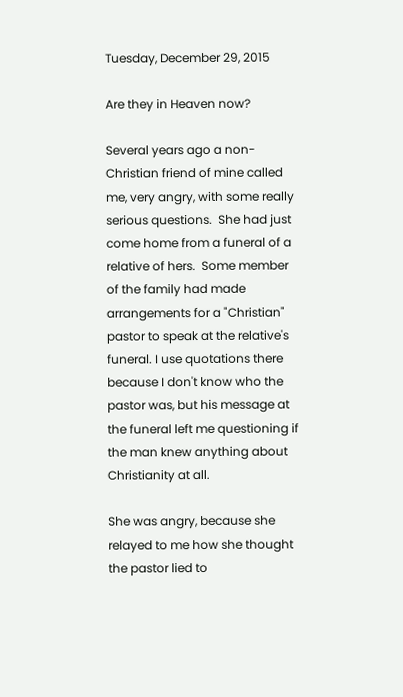Tuesday, December 29, 2015

Are they in Heaven now?

Several years ago a non-Christian friend of mine called me, very angry, with some really serious questions.  She had just come home from a funeral of a relative of hers.  Some member of the family had made arrangements for a "Christian" pastor to speak at the relative's funeral. I use quotations there because I don't know who the pastor was, but his message at the funeral left me questioning if the man knew anything about Christianity at all.

She was angry, because she relayed to me how she thought the pastor lied to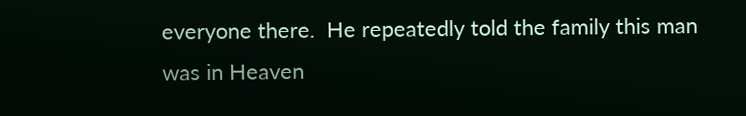everyone there.  He repeatedly told the family this man was in Heaven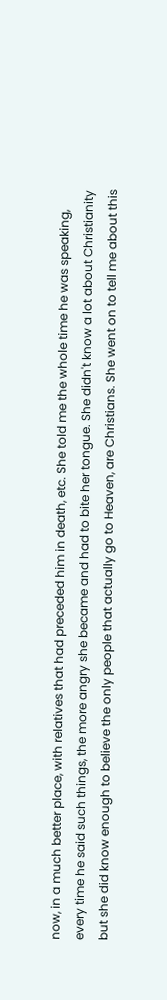now, in a much better place, with relatives that had preceded him in death, etc. She told me the whole time he was speaking, every time he said such things, the more angry she became and had to bite her tongue. She didn't know a lot about Christianity but she did know enough to believe the only people that actually go to Heaven, are Christians. She went on to tell me about this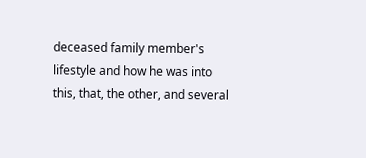deceased family member's lifestyle and how he was into this, that, the other, and several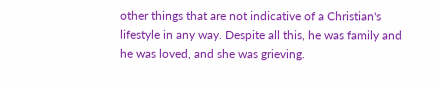other things that are not indicative of a Christian's lifestyle in any way. Despite all this, he was family and he was loved, and she was grieving.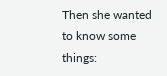Then she wanted to know some things: